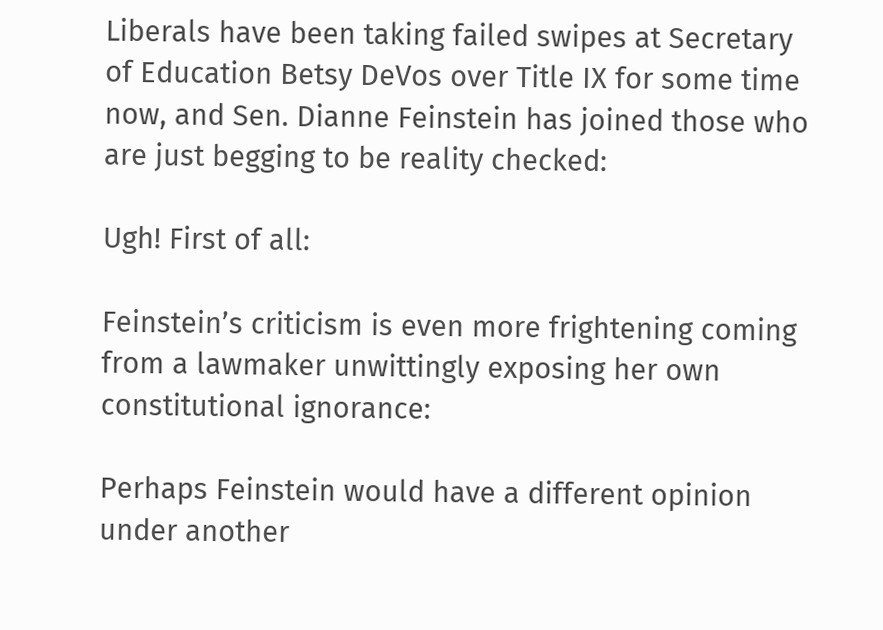Liberals have been taking failed swipes at Secretary of Education Betsy DeVos over Title IX for some time now, and Sen. Dianne Feinstein has joined those who are just begging to be reality checked:

Ugh! First of all:

Feinstein’s criticism is even more frightening coming from a lawmaker unwittingly exposing her own constitutional ignorance:

Perhaps Feinstein would have a different opinion under another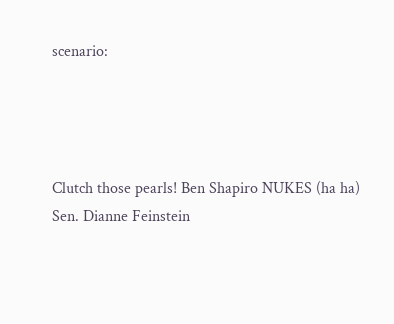scenario:




Clutch those pearls! Ben Shapiro NUKES (ha ha) Sen. Dianne Feinstein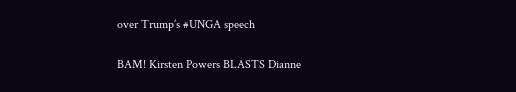over Trump’s #UNGA speech

BAM! Kirsten Powers BLASTS Dianne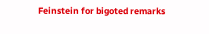Feinstein for bigoted remarks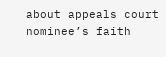about appeals court nominee’s faith